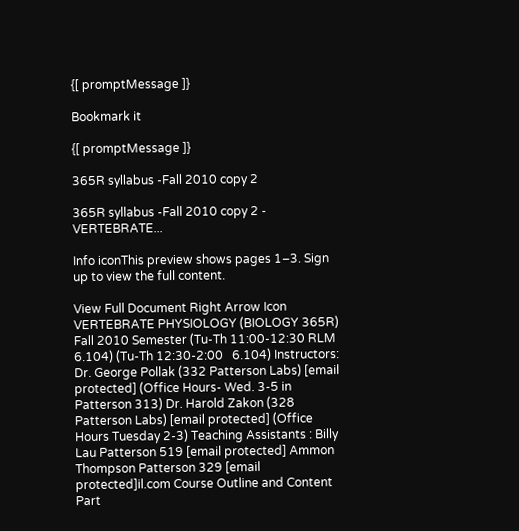{[ promptMessage ]}

Bookmark it

{[ promptMessage ]}

365R syllabus -Fall 2010 copy 2

365R syllabus -Fall 2010 copy 2 - VERTEBRATE...

Info iconThis preview shows pages 1–3. Sign up to view the full content.

View Full Document Right Arrow Icon
VERTEBRATE PHYSIOLOGY (BIOLOGY 365R) Fall 2010 Semester (Tu-Th 11:00-12:30 RLM 6.104) (Tu-Th 12:30-2:00   6.104) Instructors: Dr. George Pollak (332 Patterson Labs) [email protected] (Office Hours- Wed. 3-5 in Patterson 313) Dr. Harold Zakon (328 Patterson Labs) [email protected] (Office Hours Tuesday 2-3) Teaching Assistants : Billy Lau Patterson 519 [email protected] Ammon Thompson Patterson 329 [email protected]il.com Course Outline and Content Part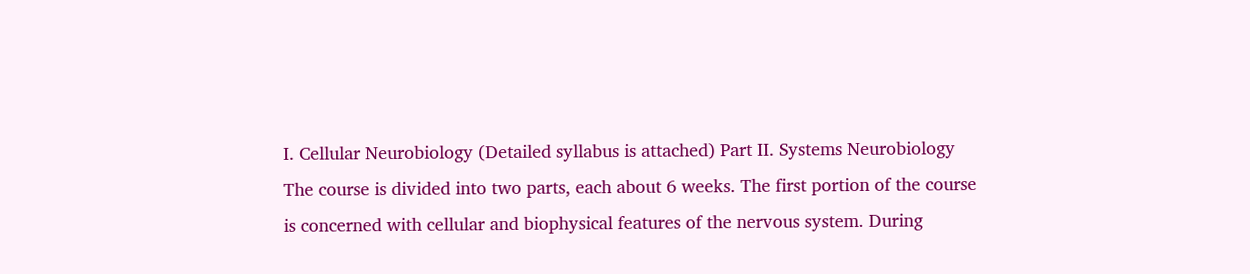I. Cellular Neurobiology (Detailed syllabus is attached) Part II. Systems Neurobiology The course is divided into two parts, each about 6 weeks. The first portion of the course is concerned with cellular and biophysical features of the nervous system. During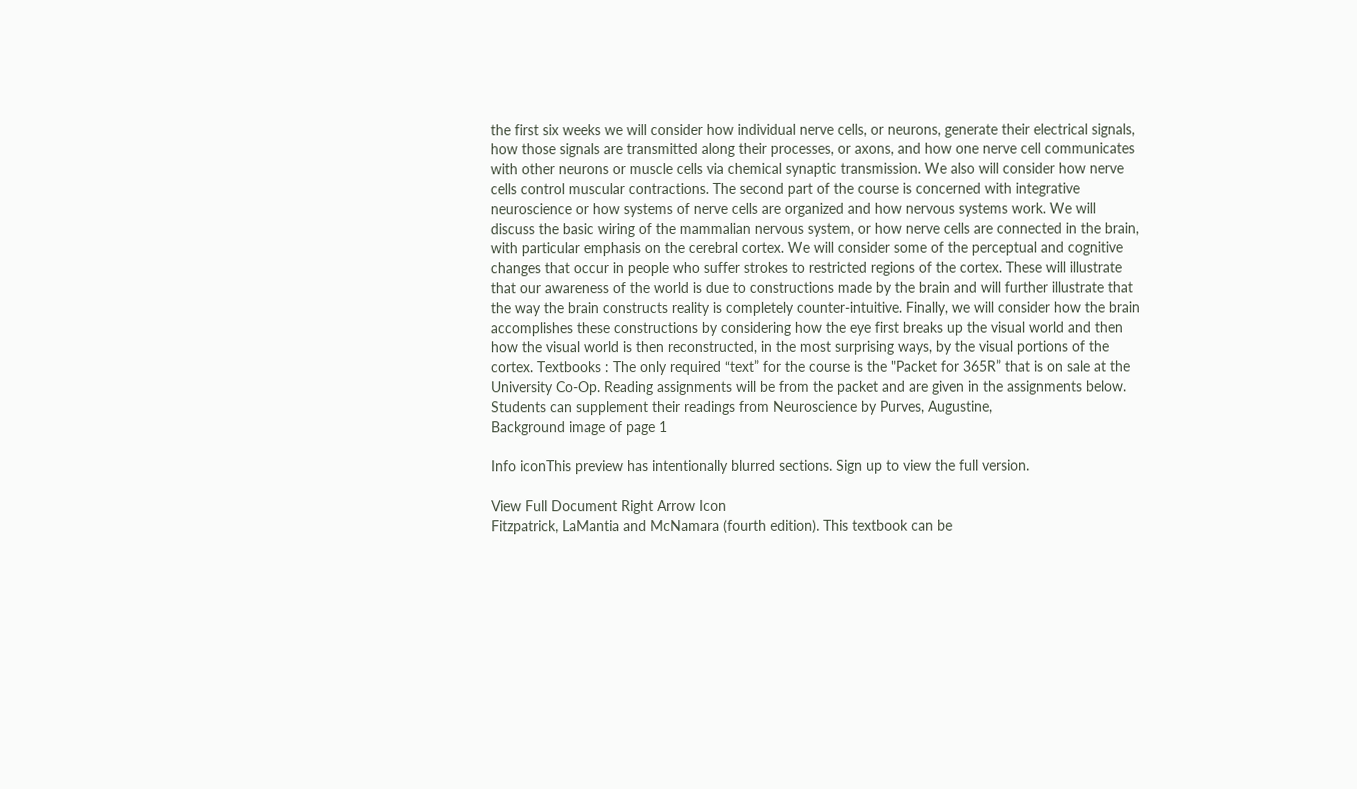the first six weeks we will consider how individual nerve cells, or neurons, generate their electrical signals, how those signals are transmitted along their processes, or axons, and how one nerve cell communicates with other neurons or muscle cells via chemical synaptic transmission. We also will consider how nerve cells control muscular contractions. The second part of the course is concerned with integrative neuroscience or how systems of nerve cells are organized and how nervous systems work. We will discuss the basic wiring of the mammalian nervous system, or how nerve cells are connected in the brain, with particular emphasis on the cerebral cortex. We will consider some of the perceptual and cognitive changes that occur in people who suffer strokes to restricted regions of the cortex. These will illustrate that our awareness of the world is due to constructions made by the brain and will further illustrate that the way the brain constructs reality is completely counter-intuitive. Finally, we will consider how the brain accomplishes these constructions by considering how the eye first breaks up the visual world and then how the visual world is then reconstructed, in the most surprising ways, by the visual portions of the cortex. Textbooks : The only required “text” for the course is the "Packet for 365R” that is on sale at the University Co-Op. Reading assignments will be from the packet and are given in the assignments below. Students can supplement their readings from Neuroscience by Purves, Augustine,
Background image of page 1

Info iconThis preview has intentionally blurred sections. Sign up to view the full version.

View Full Document Right Arrow Icon
Fitzpatrick, LaMantia and McNamara (fourth edition). This textbook can be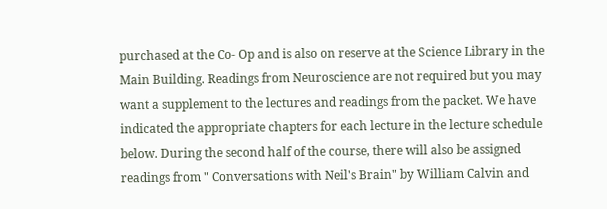purchased at the Co- Op and is also on reserve at the Science Library in the Main Building. Readings from Neuroscience are not required but you may want a supplement to the lectures and readings from the packet. We have indicated the appropriate chapters for each lecture in the lecture schedule below. During the second half of the course, there will also be assigned readings from " Conversations with Neil's Brain" by William Calvin and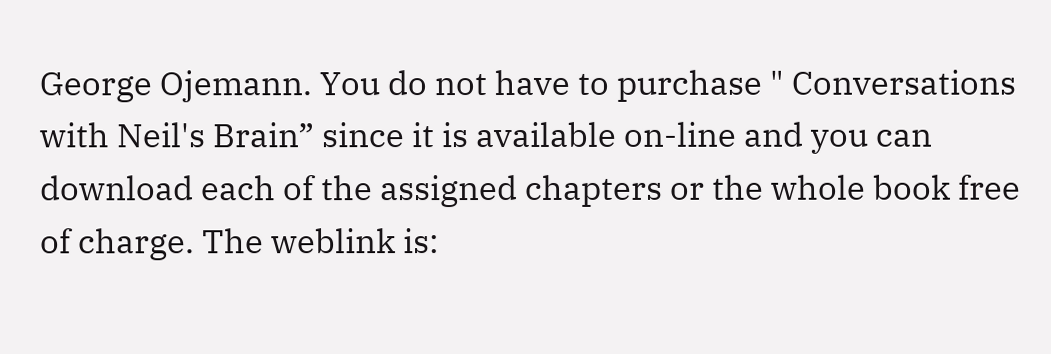George Ojemann. You do not have to purchase " Conversations with Neil's Brain” since it is available on-line and you can download each of the assigned chapters or the whole book free of charge. The weblink is: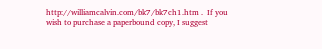http://williamcalvin.com/bk7/bk7ch1.htm .  If you wish to purchase a paperbound copy, I suggest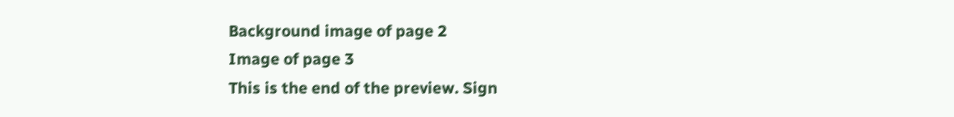Background image of page 2
Image of page 3
This is the end of the preview. Sign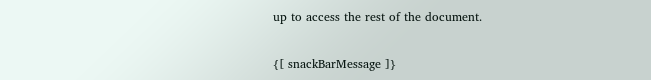up to access the rest of the document.

{[ snackBarMessage ]}